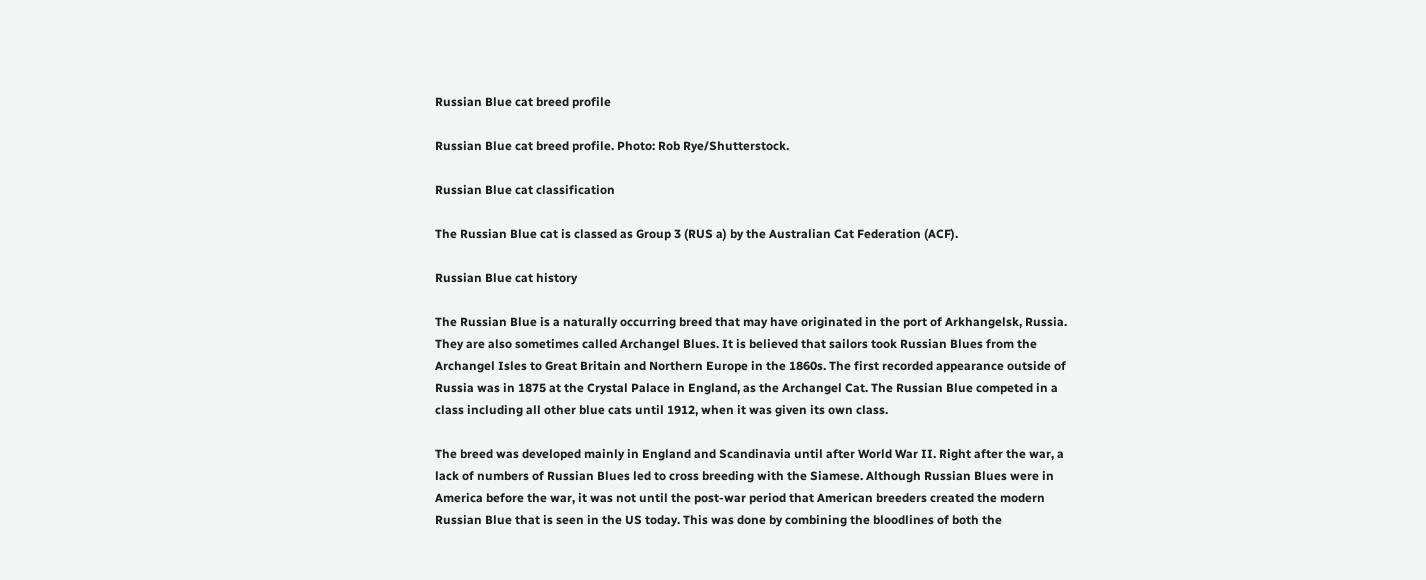Russian Blue cat breed profile

Russian Blue cat breed profile. Photo: Rob Rye/Shutterstock.

Russian Blue cat classification

The Russian Blue cat is classed as Group 3 (RUS a) by the Australian Cat Federation (ACF).

Russian Blue cat history

The Russian Blue is a naturally occurring breed that may have originated in the port of Arkhangelsk, Russia. They are also sometimes called Archangel Blues. It is believed that sailors took Russian Blues from the Archangel Isles to Great Britain and Northern Europe in the 1860s. The first recorded appearance outside of Russia was in 1875 at the Crystal Palace in England, as the Archangel Cat. The Russian Blue competed in a class including all other blue cats until 1912, when it was given its own class.

The breed was developed mainly in England and Scandinavia until after World War II. Right after the war, a lack of numbers of Russian Blues led to cross breeding with the Siamese. Although Russian Blues were in America before the war, it was not until the post-war period that American breeders created the modern Russian Blue that is seen in the US today. This was done by combining the bloodlines of both the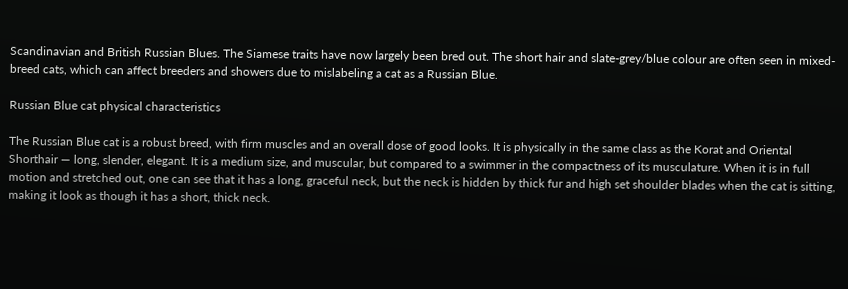Scandinavian and British Russian Blues. The Siamese traits have now largely been bred out. The short hair and slate-grey/blue colour are often seen in mixed-breed cats, which can affect breeders and showers due to mislabeling a cat as a Russian Blue.

Russian Blue cat physical characteristics

The Russian Blue cat is a robust breed, with firm muscles and an overall dose of good looks. It is physically in the same class as the Korat and Oriental Shorthair — long, slender, elegant. It is a medium size, and muscular, but compared to a swimmer in the compactness of its musculature. When it is in full motion and stretched out, one can see that it has a long, graceful neck, but the neck is hidden by thick fur and high set shoulder blades when the cat is sitting, making it look as though it has a short, thick neck.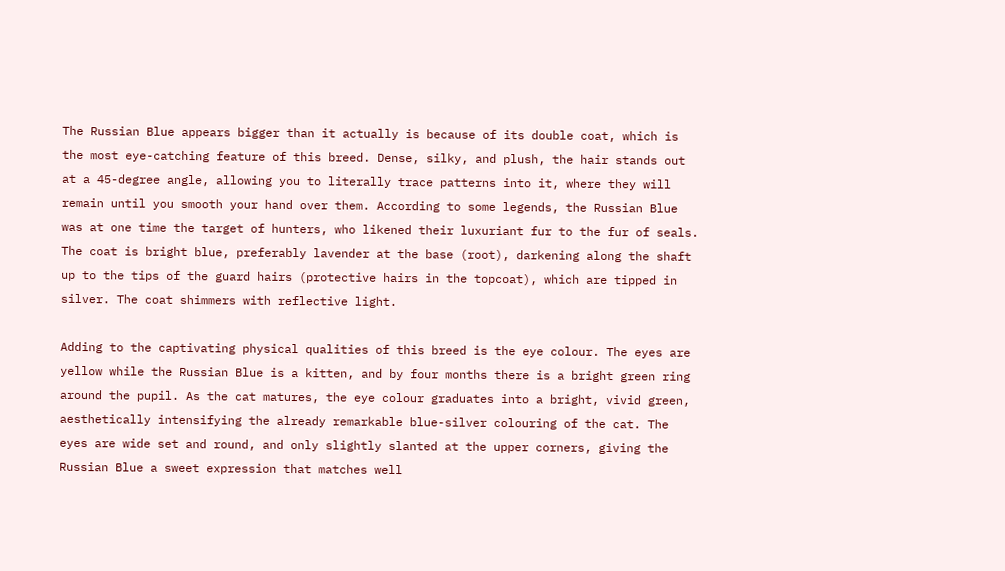The Russian Blue appears bigger than it actually is because of its double coat, which is the most eye-catching feature of this breed. Dense, silky, and plush, the hair stands out at a 45-degree angle, allowing you to literally trace patterns into it, where they will remain until you smooth your hand over them. According to some legends, the Russian Blue was at one time the target of hunters, who likened their luxuriant fur to the fur of seals. The coat is bright blue, preferably lavender at the base (root), darkening along the shaft up to the tips of the guard hairs (protective hairs in the topcoat), which are tipped in silver. The coat shimmers with reflective light.

Adding to the captivating physical qualities of this breed is the eye colour. The eyes are yellow while the Russian Blue is a kitten, and by four months there is a bright green ring around the pupil. As the cat matures, the eye colour graduates into a bright, vivid green, aesthetically intensifying the already remarkable blue-silver colouring of the cat. The eyes are wide set and round, and only slightly slanted at the upper corners, giving the Russian Blue a sweet expression that matches well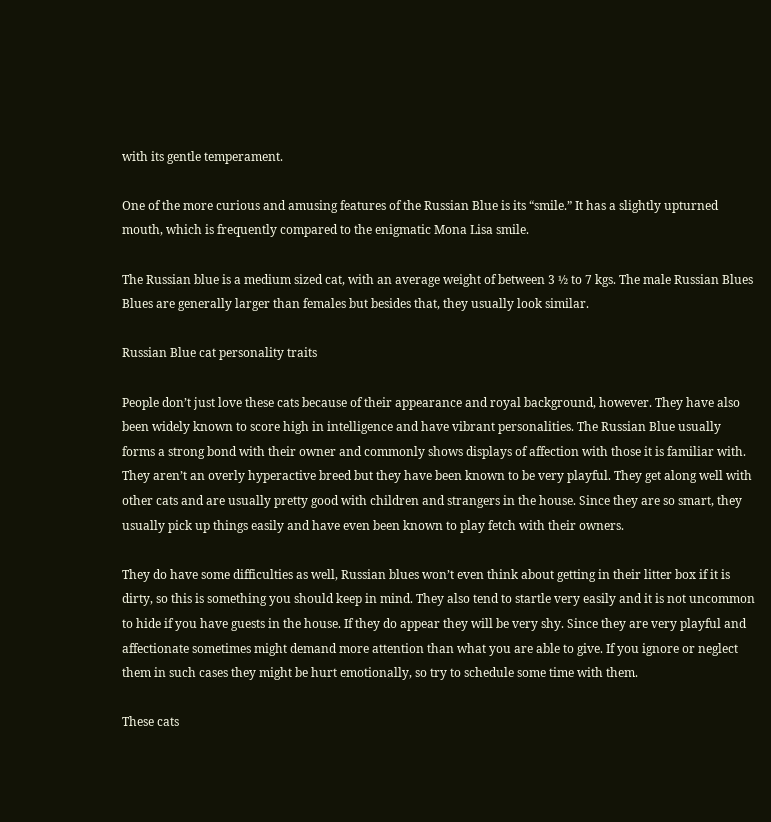with its gentle temperament.

One of the more curious and amusing features of the Russian Blue is its “smile.” It has a slightly upturned mouth, which is frequently compared to the enigmatic Mona Lisa smile.

The Russian blue is a medium sized cat, with an average weight of between 3 ½ to 7 kgs. The male Russian Blues Blues are generally larger than females but besides that, they usually look similar.

Russian Blue cat personality traits

People don’t just love these cats because of their appearance and royal background, however. They have also been widely known to score high in intelligence and have vibrant personalities. The Russian Blue usually forms a strong bond with their owner and commonly shows displays of affection with those it is familiar with. They aren’t an overly hyperactive breed but they have been known to be very playful. They get along well with other cats and are usually pretty good with children and strangers in the house. Since they are so smart, they usually pick up things easily and have even been known to play fetch with their owners.

They do have some difficulties as well, Russian blues won’t even think about getting in their litter box if it is dirty, so this is something you should keep in mind. They also tend to startle very easily and it is not uncommon to hide if you have guests in the house. If they do appear they will be very shy. Since they are very playful and affectionate sometimes might demand more attention than what you are able to give. If you ignore or neglect them in such cases they might be hurt emotionally, so try to schedule some time with them.

These cats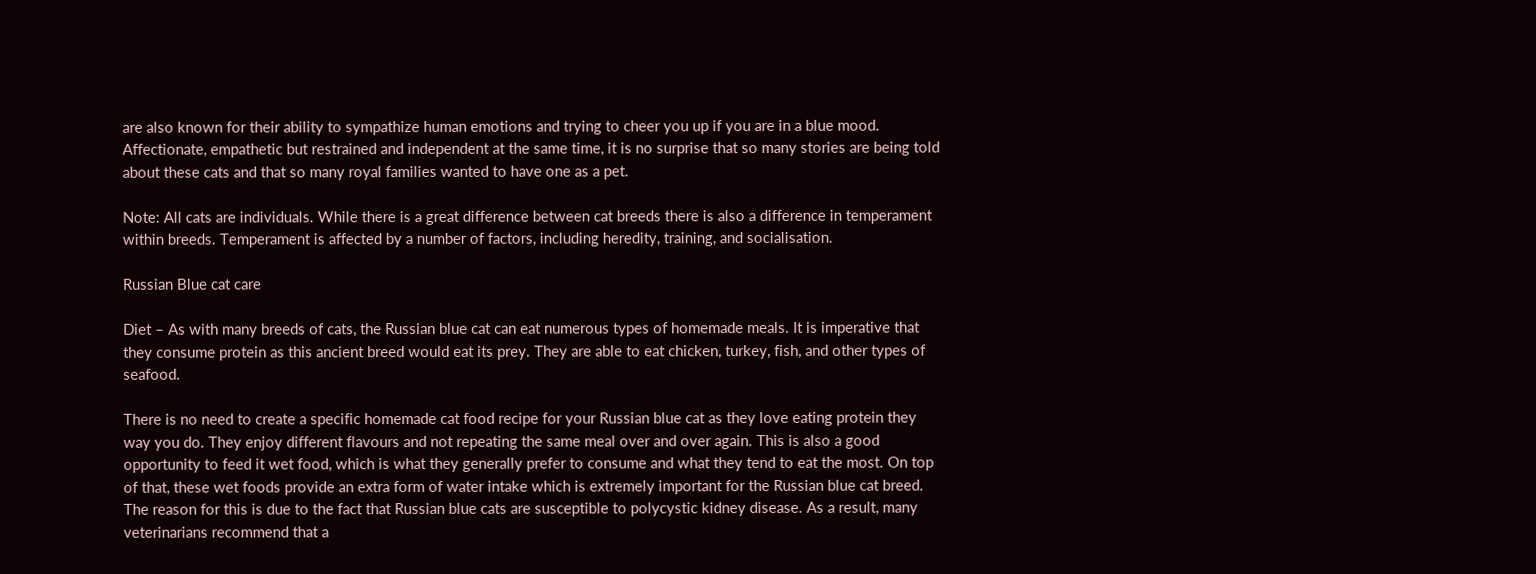are also known for their ability to sympathize human emotions and trying to cheer you up if you are in a blue mood. Affectionate, empathetic but restrained and independent at the same time, it is no surprise that so many stories are being told about these cats and that so many royal families wanted to have one as a pet.

Note: All cats are individuals. While there is a great difference between cat breeds there is also a difference in temperament within breeds. Temperament is affected by a number of factors, including heredity, training, and socialisation.

Russian Blue cat care

Diet – As with many breeds of cats, the Russian blue cat can eat numerous types of homemade meals. It is imperative that they consume protein as this ancient breed would eat its prey. They are able to eat chicken, turkey, fish, and other types of seafood.

There is no need to create a specific homemade cat food recipe for your Russian blue cat as they love eating protein they way you do. They enjoy different flavours and not repeating the same meal over and over again. This is also a good opportunity to feed it wet food, which is what they generally prefer to consume and what they tend to eat the most. On top of that, these wet foods provide an extra form of water intake which is extremely important for the Russian blue cat breed. The reason for this is due to the fact that Russian blue cats are susceptible to polycystic kidney disease. As a result, many veterinarians recommend that a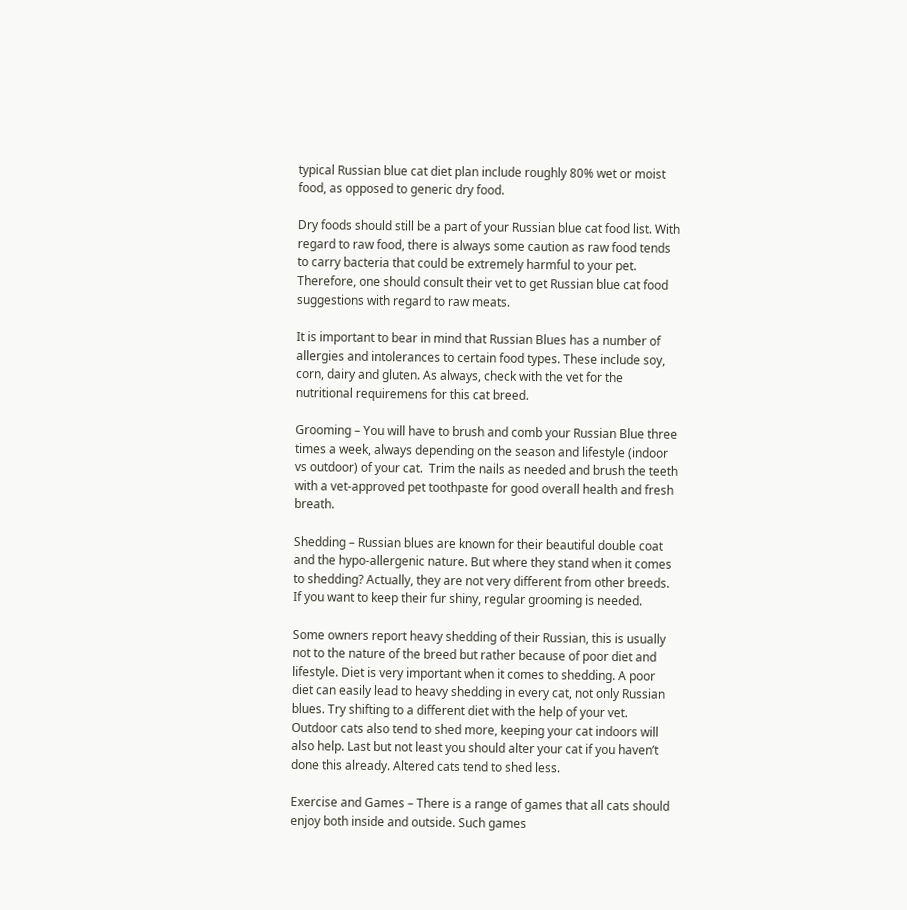typical Russian blue cat diet plan include roughly 80% wet or moist food, as opposed to generic dry food.

Dry foods should still be a part of your Russian blue cat food list. With regard to raw food, there is always some caution as raw food tends to carry bacteria that could be extremely harmful to your pet. Therefore, one should consult their vet to get Russian blue cat food suggestions with regard to raw meats.

It is important to bear in mind that Russian Blues has a number of allergies and intolerances to certain food types. These include soy, corn, dairy and gluten. As always, check with the vet for the nutritional requiremens for this cat breed.

Grooming – You will have to brush and comb your Russian Blue three times a week, always depending on the season and lifestyle (indoor vs outdoor) of your cat.  Trim the nails as needed and brush the teeth with a vet-approved pet toothpaste for good overall health and fresh breath.

Shedding – Russian blues are known for their beautiful double coat and the hypo-allergenic nature. But where they stand when it comes to shedding? Actually, they are not very different from other breeds. If you want to keep their fur shiny, regular grooming is needed.

Some owners report heavy shedding of their Russian, this is usually not to the nature of the breed but rather because of poor diet and lifestyle. Diet is very important when it comes to shedding. A poor diet can easily lead to heavy shedding in every cat, not only Russian blues. Try shifting to a different diet with the help of your vet. Outdoor cats also tend to shed more, keeping your cat indoors will also help. Last but not least you should alter your cat if you haven’t done this already. Altered cats tend to shed less.

Exercise and Games – There is a range of games that all cats should enjoy both inside and outside. Such games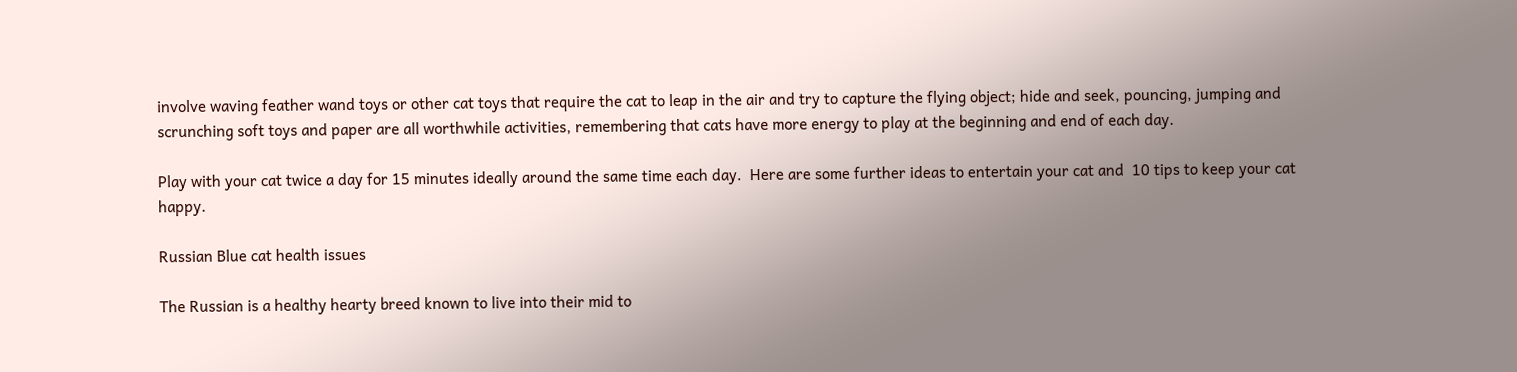involve waving feather wand toys or other cat toys that require the cat to leap in the air and try to capture the flying object; hide and seek, pouncing, jumping and scrunching soft toys and paper are all worthwhile activities, remembering that cats have more energy to play at the beginning and end of each day.

Play with your cat twice a day for 15 minutes ideally around the same time each day.  Here are some further ideas to entertain your cat and  10 tips to keep your cat happy.

Russian Blue cat health issues

The Russian is a healthy hearty breed known to live into their mid to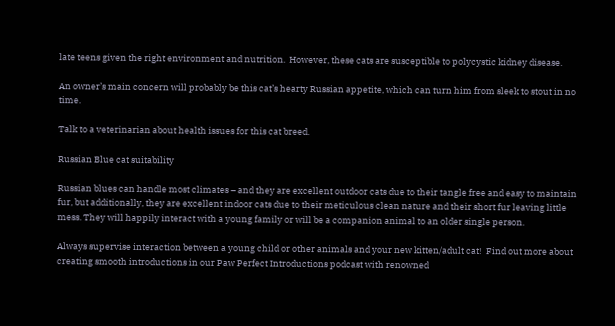late teens given the right environment and nutrition.  However, these cats are susceptible to polycystic kidney disease.

An owner’s main concern will probably be this cat’s hearty Russian appetite, which can turn him from sleek to stout in no time.

Talk to a veterinarian about health issues for this cat breed.

Russian Blue cat suitability

Russian blues can handle most climates – and they are excellent outdoor cats due to their tangle free and easy to maintain fur, but additionally, they are excellent indoor cats due to their meticulous clean nature and their short fur leaving little mess. They will happily interact with a young family or will be a companion animal to an older single person.

Always supervise interaction between a young child or other animals and your new kitten/adult cat!  Find out more about creating smooth introductions in our Paw Perfect Introductions podcast with renowned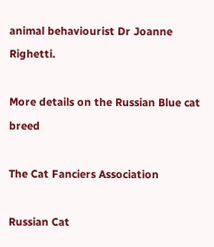animal behaviourist Dr Joanne Righetti.

More details on the Russian Blue cat breed

The Cat Fanciers Association

Russian Cat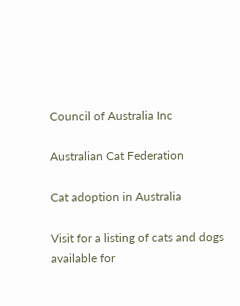Council of Australia Inc

Australian Cat Federation

Cat adoption in Australia

Visit for a listing of cats and dogs available for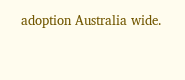adoption Australia wide.